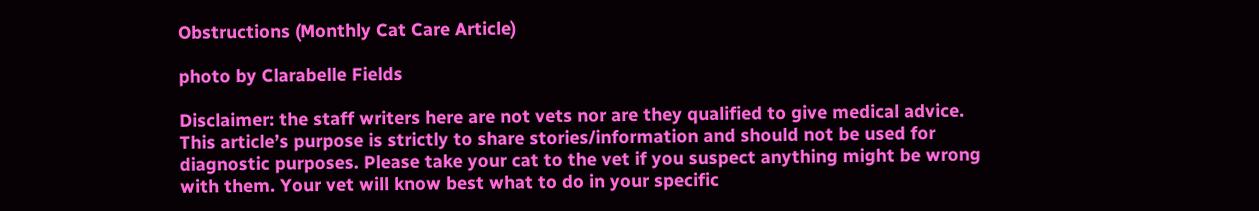Obstructions (Monthly Cat Care Article)

photo by Clarabelle Fields

Disclaimer: the staff writers here are not vets nor are they qualified to give medical advice. This article’s purpose is strictly to share stories/information and should not be used for diagnostic purposes. Please take your cat to the vet if you suspect anything might be wrong with them. Your vet will know best what to do in your specific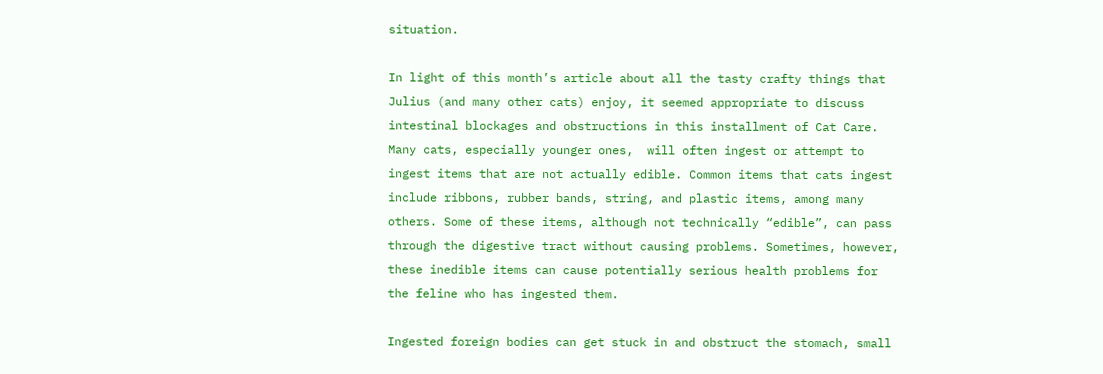situation.

In light of this month’s article about all the tasty crafty things that Julius (and many other cats) enjoy, it seemed appropriate to discuss intestinal blockages and obstructions in this installment of Cat Care. Many cats, especially younger ones,  will often ingest or attempt to ingest items that are not actually edible. Common items that cats ingest include ribbons, rubber bands, string, and plastic items, among many others. Some of these items, although not technically “edible”, can pass through the digestive tract without causing problems. Sometimes, however, these inedible items can cause potentially serious health problems for the feline who has ingested them.

Ingested foreign bodies can get stuck in and obstruct the stomach, small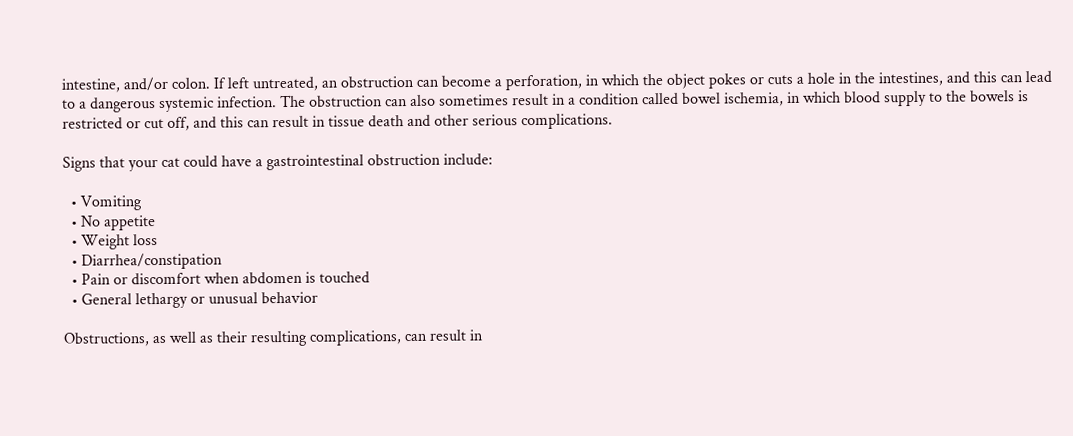intestine, and/or colon. If left untreated, an obstruction can become a perforation, in which the object pokes or cuts a hole in the intestines, and this can lead to a dangerous systemic infection. The obstruction can also sometimes result in a condition called bowel ischemia, in which blood supply to the bowels is restricted or cut off, and this can result in tissue death and other serious complications.

Signs that your cat could have a gastrointestinal obstruction include:

  • Vomiting
  • No appetite
  • Weight loss
  • Diarrhea/constipation
  • Pain or discomfort when abdomen is touched
  • General lethargy or unusual behavior

Obstructions, as well as their resulting complications, can result in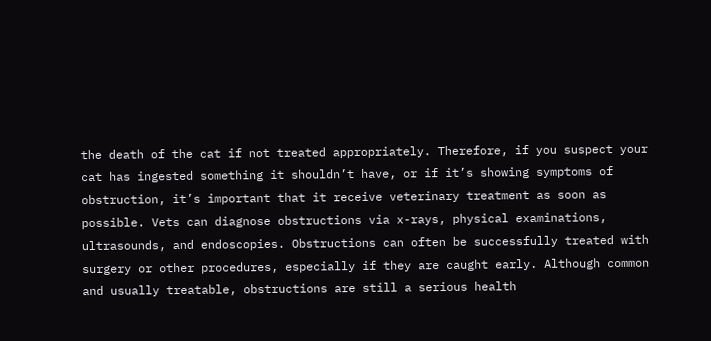the death of the cat if not treated appropriately. Therefore, if you suspect your cat has ingested something it shouldn’t have, or if it’s showing symptoms of obstruction, it’s important that it receive veterinary treatment as soon as possible. Vets can diagnose obstructions via x-rays, physical examinations, ultrasounds, and endoscopies. Obstructions can often be successfully treated with surgery or other procedures, especially if they are caught early. Although common and usually treatable, obstructions are still a serious health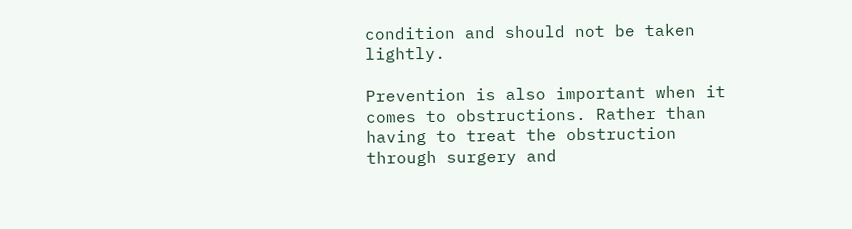condition and should not be taken lightly.

Prevention is also important when it comes to obstructions. Rather than having to treat the obstruction through surgery and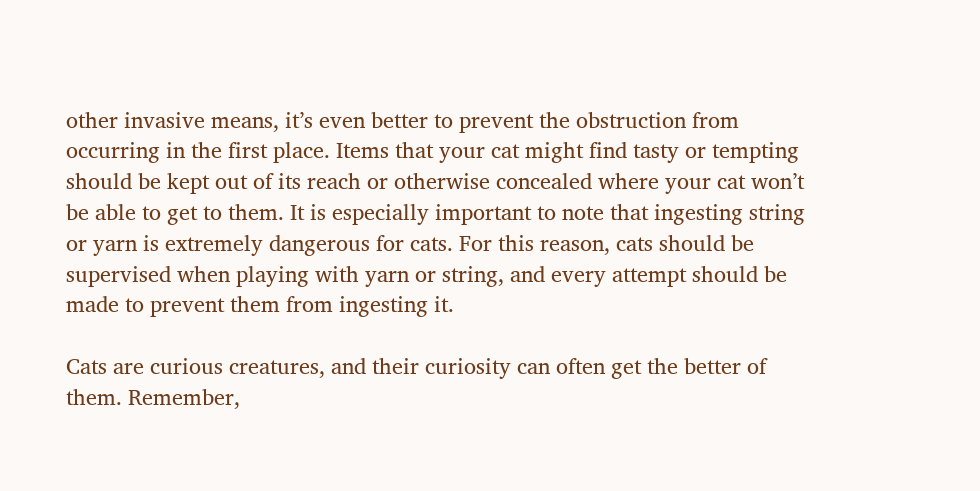other invasive means, it’s even better to prevent the obstruction from occurring in the first place. Items that your cat might find tasty or tempting should be kept out of its reach or otherwise concealed where your cat won’t be able to get to them. It is especially important to note that ingesting string or yarn is extremely dangerous for cats. For this reason, cats should be supervised when playing with yarn or string, and every attempt should be made to prevent them from ingesting it.

Cats are curious creatures, and their curiosity can often get the better of them. Remember,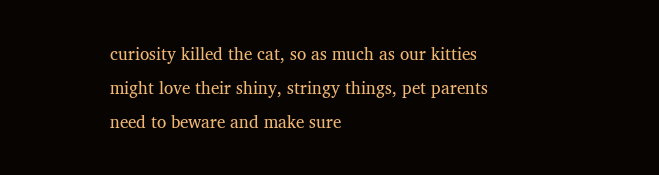curiosity killed the cat, so as much as our kitties might love their shiny, stringy things, pet parents need to beware and make sure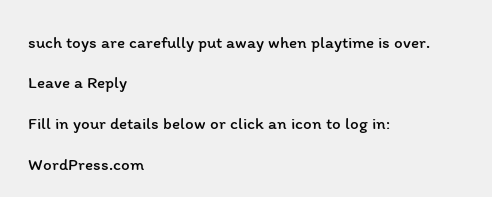such toys are carefully put away when playtime is over.

Leave a Reply

Fill in your details below or click an icon to log in:

WordPress.com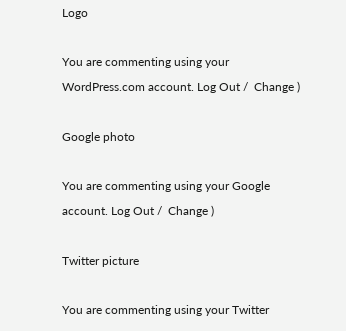Logo

You are commenting using your WordPress.com account. Log Out /  Change )

Google photo

You are commenting using your Google account. Log Out /  Change )

Twitter picture

You are commenting using your Twitter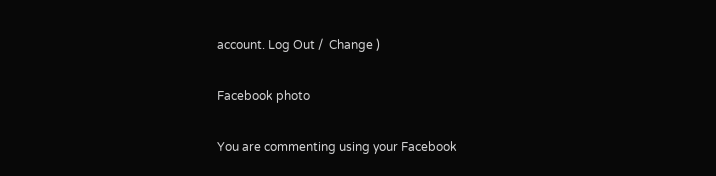account. Log Out /  Change )

Facebook photo

You are commenting using your Facebook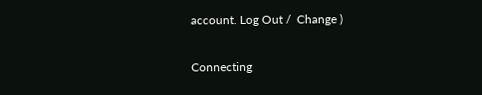account. Log Out /  Change )

Connecting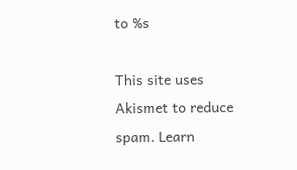to %s

This site uses Akismet to reduce spam. Learn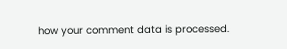how your comment data is processed.